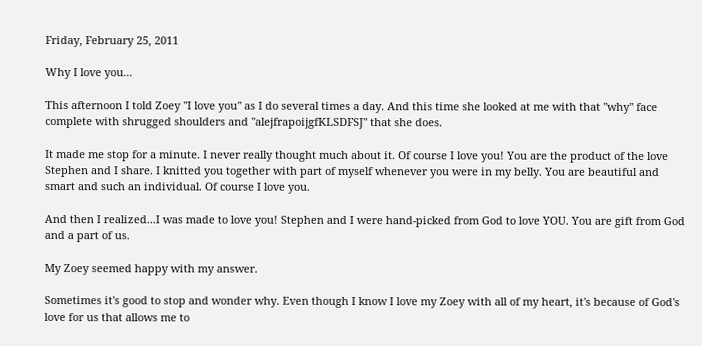Friday, February 25, 2011

Why I love you...

This afternoon I told Zoey "I love you" as I do several times a day. And this time she looked at me with that "why" face complete with shrugged shoulders and "alejfrapoijgfKLSDFSJ" that she does.

It made me stop for a minute. I never really thought much about it. Of course I love you! You are the product of the love Stephen and I share. I knitted you together with part of myself whenever you were in my belly. You are beautiful and smart and such an individual. Of course I love you.

And then I realized...I was made to love you! Stephen and I were hand-picked from God to love YOU. You are gift from God and a part of us.

My Zoey seemed happy with my answer.

Sometimes it's good to stop and wonder why. Even though I know I love my Zoey with all of my heart, it's because of God's love for us that allows me to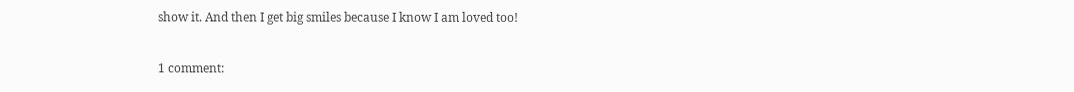show it. And then I get big smiles because I know I am loved too!

1 comment: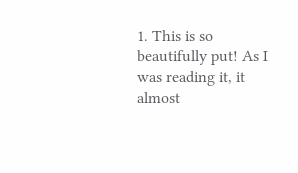1. This is so beautifully put! As I was reading it, it almost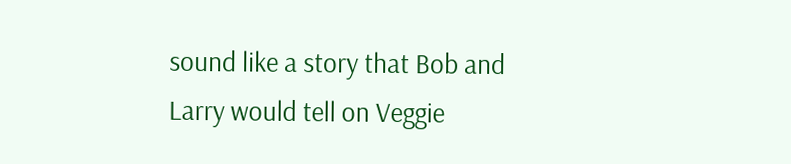sound like a story that Bob and Larry would tell on Veggie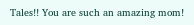Tales!! You are such an amazing mom!